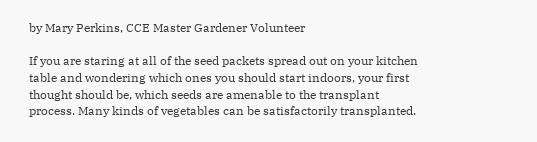by Mary Perkins, CCE Master Gardener Volunteer

If you are staring at all of the seed packets spread out on your kitchen table and wondering which ones you should start indoors, your first thought should be, which seeds are amenable to the transplant process. Many kinds of vegetables can be satisfactorily transplanted.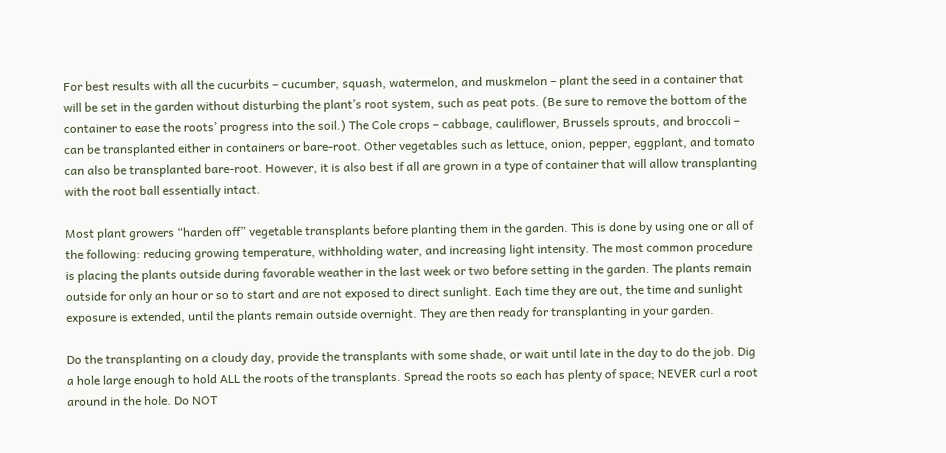For best results with all the cucurbits – cucumber, squash, watermelon, and muskmelon – plant the seed in a container that will be set in the garden without disturbing the plant’s root system, such as peat pots. (Be sure to remove the bottom of the container to ease the roots’ progress into the soil.) The Cole crops – cabbage, cauliflower, Brussels sprouts, and broccoli – can be transplanted either in containers or bare-root. Other vegetables such as lettuce, onion, pepper, eggplant, and tomato can also be transplanted bare-root. However, it is also best if all are grown in a type of container that will allow transplanting with the root ball essentially intact.

Most plant growers “harden off” vegetable transplants before planting them in the garden. This is done by using one or all of the following: reducing growing temperature, withholding water, and increasing light intensity. The most common procedure is placing the plants outside during favorable weather in the last week or two before setting in the garden. The plants remain outside for only an hour or so to start and are not exposed to direct sunlight. Each time they are out, the time and sunlight exposure is extended, until the plants remain outside overnight. They are then ready for transplanting in your garden.

Do the transplanting on a cloudy day, provide the transplants with some shade, or wait until late in the day to do the job. Dig a hole large enough to hold ALL the roots of the transplants. Spread the roots so each has plenty of space; NEVER curl a root around in the hole. Do NOT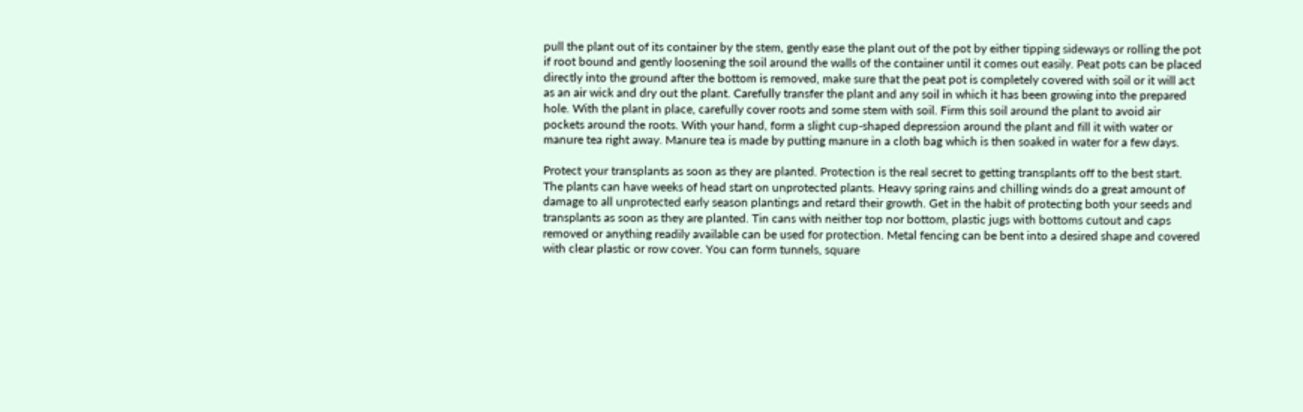pull the plant out of its container by the stem, gently ease the plant out of the pot by either tipping sideways or rolling the pot if root bound and gently loosening the soil around the walls of the container until it comes out easily. Peat pots can be placed directly into the ground after the bottom is removed, make sure that the peat pot is completely covered with soil or it will act as an air wick and dry out the plant. Carefully transfer the plant and any soil in which it has been growing into the prepared hole. With the plant in place, carefully cover roots and some stem with soil. Firm this soil around the plant to avoid air pockets around the roots. With your hand, form a slight cup-shaped depression around the plant and fill it with water or manure tea right away. Manure tea is made by putting manure in a cloth bag which is then soaked in water for a few days.

Protect your transplants as soon as they are planted. Protection is the real secret to getting transplants off to the best start. The plants can have weeks of head start on unprotected plants. Heavy spring rains and chilling winds do a great amount of damage to all unprotected early season plantings and retard their growth. Get in the habit of protecting both your seeds and transplants as soon as they are planted. Tin cans with neither top nor bottom, plastic jugs with bottoms cutout and caps removed or anything readily available can be used for protection. Metal fencing can be bent into a desired shape and covered with clear plastic or row cover. You can form tunnels, square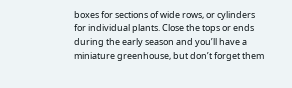boxes for sections of wide rows, or cylinders for individual plants. Close the tops or ends during the early season and you’ll have a miniature greenhouse, but don’t forget them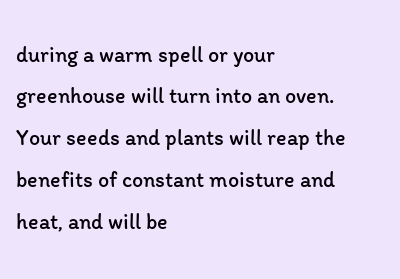during a warm spell or your greenhouse will turn into an oven. Your seeds and plants will reap the benefits of constant moisture and heat, and will be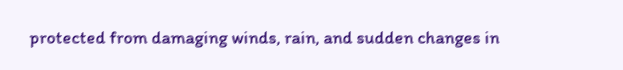protected from damaging winds, rain, and sudden changes in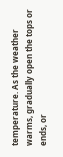temperature. As the weather warms, gradually open the tops or ends, or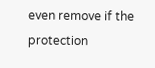even remove if the protection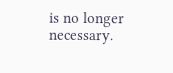is no longer necessary.